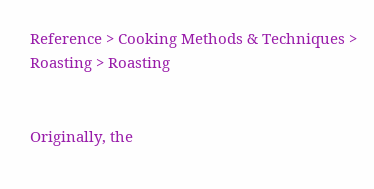Reference > Cooking Methods & Techniques > Roasting > Roasting


Originally, the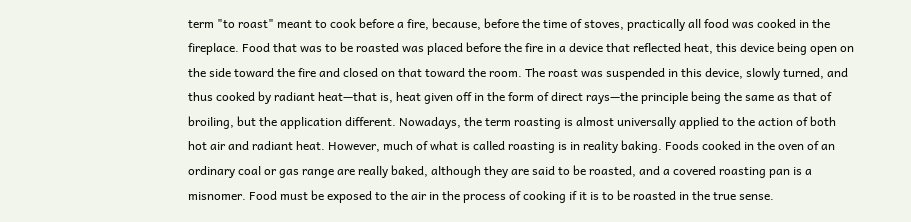term "to roast" meant to cook before a fire, because, before the time of stoves, practically all food was cooked in the fireplace. Food that was to be roasted was placed before the fire in a device that reflected heat, this device being open on the side toward the fire and closed on that toward the room. The roast was suspended in this device, slowly turned, and thus cooked by radiant heat—that is, heat given off in the form of direct rays—the principle being the same as that of broiling, but the application different. Nowadays, the term roasting is almost universally applied to the action of both hot air and radiant heat. However, much of what is called roasting is in reality baking. Foods cooked in the oven of an ordinary coal or gas range are really baked, although they are said to be roasted, and a covered roasting pan is a misnomer. Food must be exposed to the air in the process of cooking if it is to be roasted in the true sense.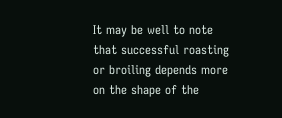It may be well to note that successful roasting or broiling depends more on the shape of the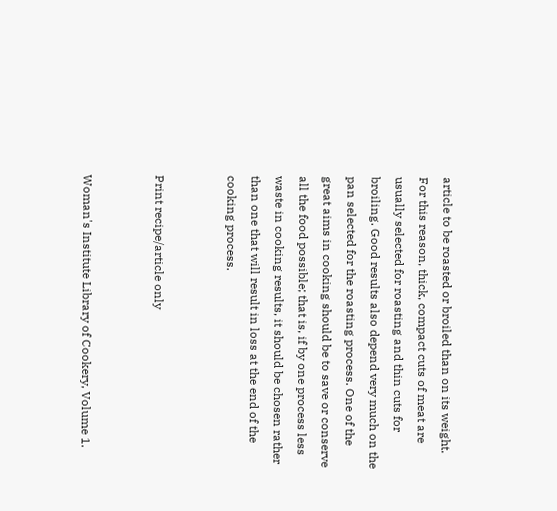article to be roasted or broiled than on its weight. For this reason, thick, compact cuts of meat are usually selected for roasting and thin cuts for broiling. Good results also depend very much on the pan selected for the roasting process. One of the great aims in cooking should be to save or conserve all the food possible; that is, if by one process less waste in cooking results, it should be chosen rather than one that will result in loss at the end of the cooking process.


Print recipe/article only


Woman's Institute Library of Cookery, Volume 1.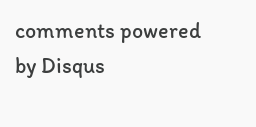comments powered by Disqus